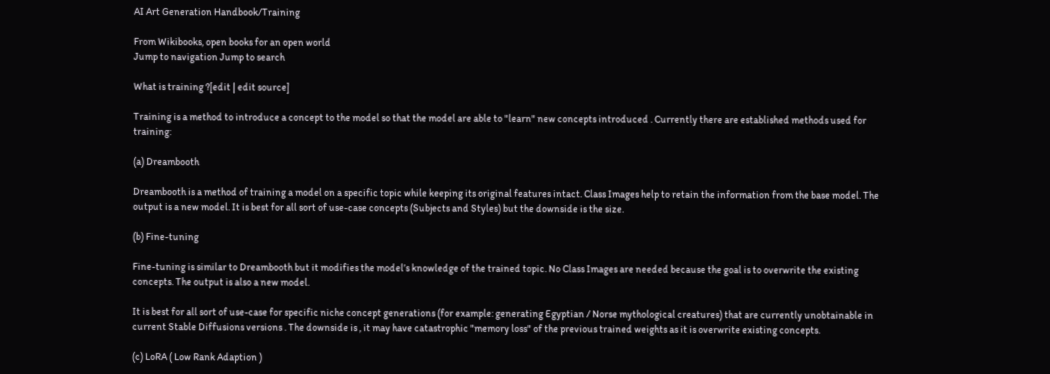AI Art Generation Handbook/Training

From Wikibooks, open books for an open world
Jump to navigation Jump to search

What is training ?[edit | edit source]

Training is a method to introduce a concept to the model so that the model are able to "learn" new concepts introduced . Currently there are established methods used for training:

(a) Dreambooth

Dreambooth is a method of training a model on a specific topic while keeping its original features intact. Class Images help to retain the information from the base model. The output is a new model. It is best for all sort of use-case concepts (Subjects and Styles) but the downside is the size.

(b) Fine-tuning

Fine-tuning is similar to Dreambooth but it modifies the model’s knowledge of the trained topic. No Class Images are needed because the goal is to overwrite the existing concepts. The output is also a new model.

It is best for all sort of use-case for specific niche concept generations (for example: generating Egyptian / Norse mythological creatures) that are currently unobtainable in current Stable Diffusions versions . The downside is , it may have catastrophic "memory loss" of the previous trained weights as it is overwrite existing concepts.

(c) LoRA ( Low Rank Adaption )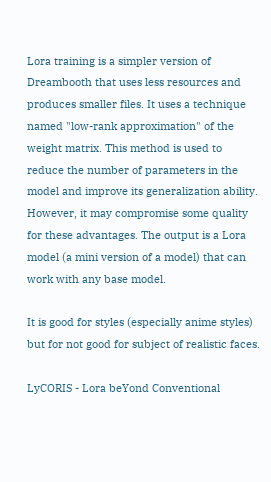Lora training is a simpler version of Dreambooth that uses less resources and produces smaller files. It uses a technique named "low-rank approximation" of the weight matrix. This method is used to reduce the number of parameters in the model and improve its generalization ability. However, it may compromise some quality for these advantages. The output is a Lora model (a mini version of a model) that can work with any base model.

It is good for styles (especially anime styles) but for not good for subject of realistic faces.

LyCORIS - Lora beYond Conventional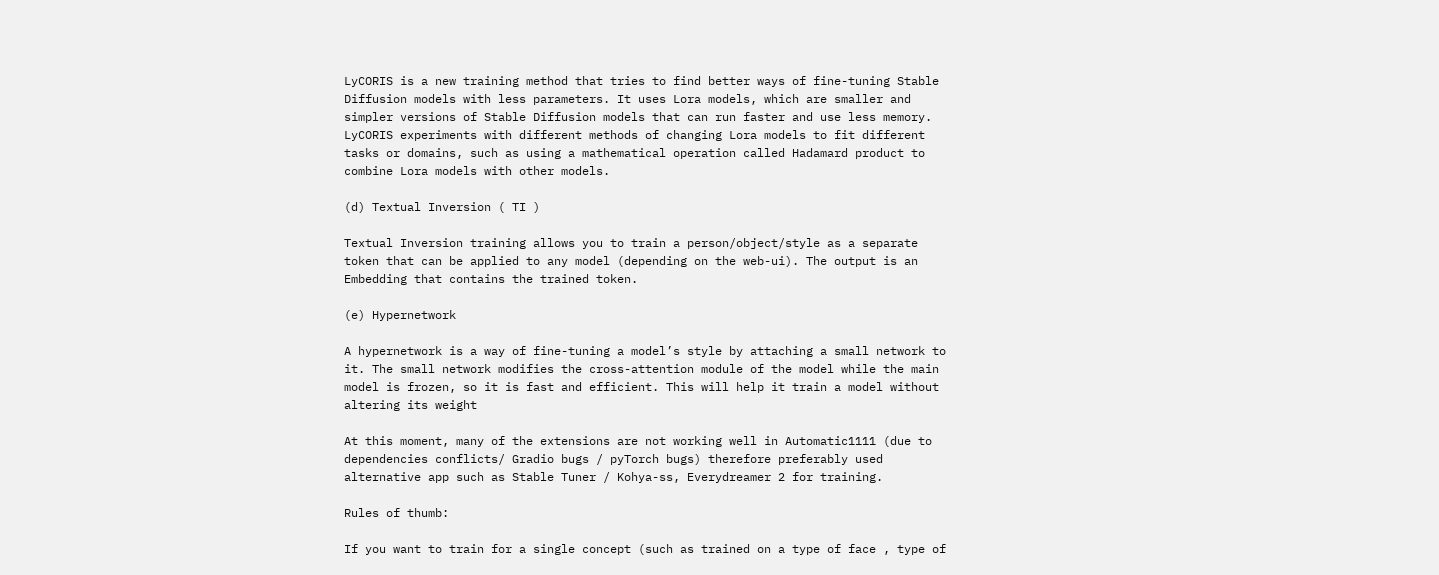LyCORIS is a new training method that tries to find better ways of fine-tuning Stable Diffusion models with less parameters. It uses Lora models, which are smaller and simpler versions of Stable Diffusion models that can run faster and use less memory. LyCORIS experiments with different methods of changing Lora models to fit different tasks or domains, such as using a mathematical operation called Hadamard product to combine Lora models with other models.

(d) Textual Inversion ( TI )

Textual Inversion training allows you to train a person/object/style as a separate token that can be applied to any model (depending on the web-ui). The output is an Embedding that contains the trained token.

(e) Hypernetwork

A hypernetwork is a way of fine-tuning a model’s style by attaching a small network to it. The small network modifies the cross-attention module of the model while the main model is frozen, so it is fast and efficient. This will help it train a model without altering its weight

At this moment, many of the extensions are not working well in Automatic1111 (due to dependencies conflicts/ Gradio bugs / pyTorch bugs) therefore preferably used alternative app such as Stable Tuner / Kohya-ss, Everydreamer 2 for training.

Rules of thumb:

If you want to train for a single concept (such as trained on a type of face , type of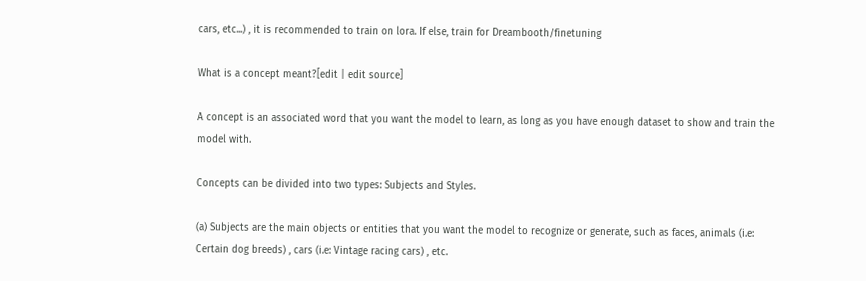cars, etc...) , it is recommended to train on lora. If else, train for Dreambooth/finetuning

What is a concept meant?[edit | edit source]

A concept is an associated word that you want the model to learn, as long as you have enough dataset to show and train the model with.

Concepts can be divided into two types: Subjects and Styles.

(a) Subjects are the main objects or entities that you want the model to recognize or generate, such as faces, animals (i.e: Certain dog breeds) , cars (i.e: Vintage racing cars) , etc.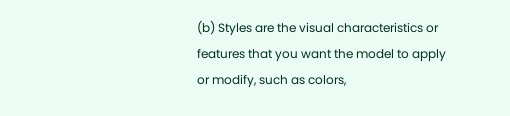(b) Styles are the visual characteristics or features that you want the model to apply or modify, such as colors,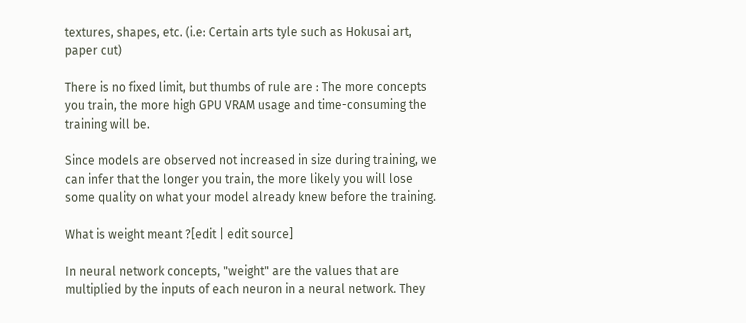textures, shapes, etc. (i.e: Certain arts tyle such as Hokusai art, paper cut)

There is no fixed limit, but thumbs of rule are : The more concepts you train, the more high GPU VRAM usage and time-consuming the training will be.

Since models are observed not increased in size during training, we can infer that the longer you train, the more likely you will lose some quality on what your model already knew before the training.

What is weight meant ?[edit | edit source]

In neural network concepts, "weight" are the values that are multiplied by the inputs of each neuron in a neural network. They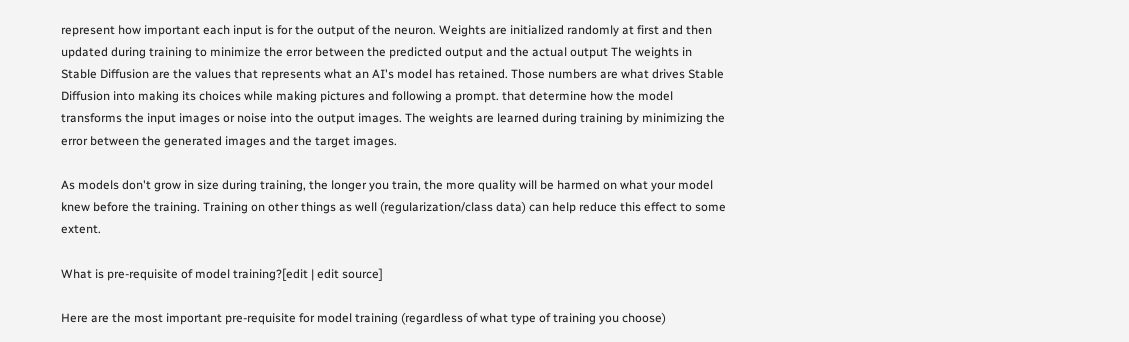represent how important each input is for the output of the neuron. Weights are initialized randomly at first and then updated during training to minimize the error between the predicted output and the actual output The weights in Stable Diffusion are the values that represents what an AI's model has retained. Those numbers are what drives Stable Diffusion into making its choices while making pictures and following a prompt. that determine how the model transforms the input images or noise into the output images. The weights are learned during training by minimizing the error between the generated images and the target images.

As models don't grow in size during training, the longer you train, the more quality will be harmed on what your model knew before the training. Training on other things as well (regularization/class data) can help reduce this effect to some extent.

What is pre-requisite of model training?[edit | edit source]

Here are the most important pre-requisite for model training (regardless of what type of training you choose)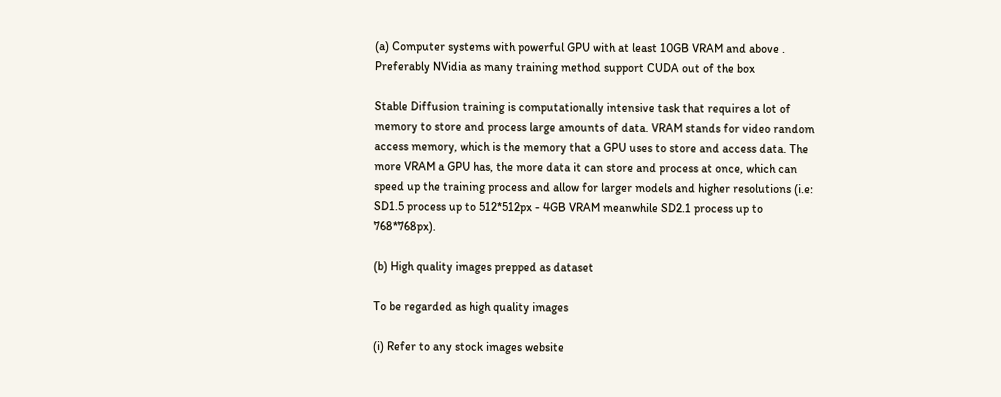(a) Computer systems with powerful GPU with at least 10GB VRAM and above . Preferably NVidia as many training method support CUDA out of the box

Stable Diffusion training is computationally intensive task that requires a lot of memory to store and process large amounts of data. VRAM stands for video random access memory, which is the memory that a GPU uses to store and access data. The more VRAM a GPU has, the more data it can store and process at once, which can speed up the training process and allow for larger models and higher resolutions (i.e: SD1.5 process up to 512*512px - 4GB VRAM meanwhile SD2.1 process up to 768*768px).

(b) High quality images prepped as dataset

To be regarded as high quality images

(i) Refer to any stock images website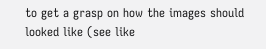to get a grasp on how the images should looked like (see like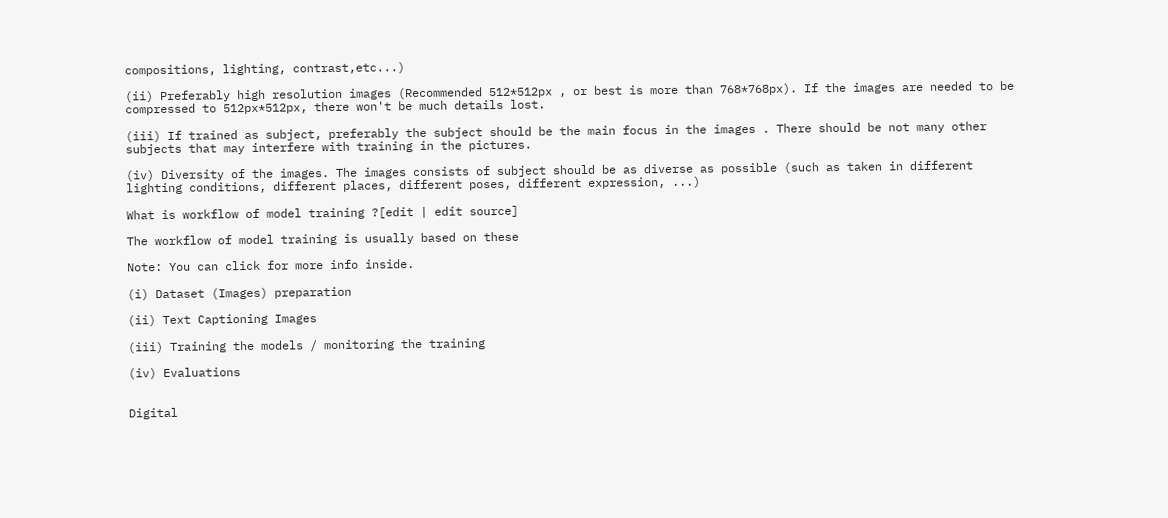compositions, lighting, contrast,etc...)

(ii) Preferably high resolution images (Recommended 512*512px , or best is more than 768*768px). If the images are needed to be compressed to 512px*512px, there won't be much details lost.

(iii) If trained as subject, preferably the subject should be the main focus in the images . There should be not many other subjects that may interfere with training in the pictures.

(iv) Diversity of the images. The images consists of subject should be as diverse as possible (such as taken in different lighting conditions, different places, different poses, different expression, ...)

What is workflow of model training ?[edit | edit source]

The workflow of model training is usually based on these

Note: You can click for more info inside.

(i) Dataset (Images) preparation

(ii) Text Captioning Images

(iii) Training the models / monitoring the training

(iv) Evaluations


Digital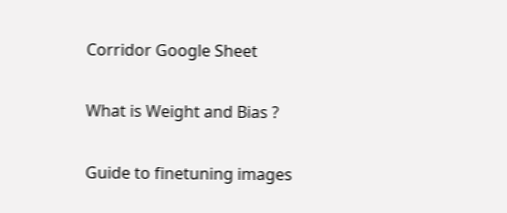Corridor Google Sheet

What is Weight and Bias ?

Guide to finetuning images